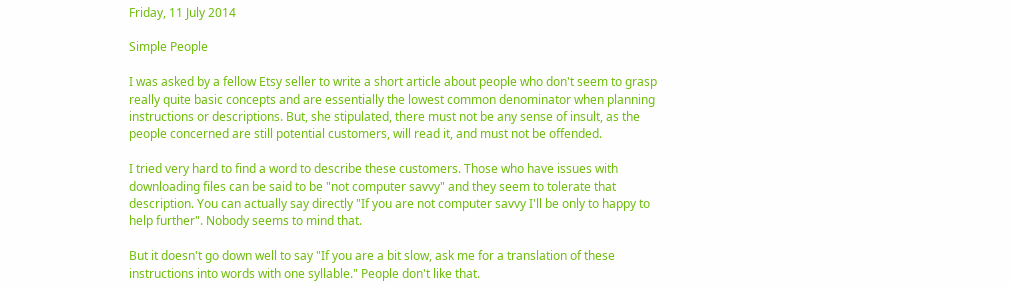Friday, 11 July 2014

Simple People

I was asked by a fellow Etsy seller to write a short article about people who don't seem to grasp really quite basic concepts and are essentially the lowest common denominator when planning instructions or descriptions. But, she stipulated, there must not be any sense of insult, as the people concerned are still potential customers, will read it, and must not be offended.

I tried very hard to find a word to describe these customers. Those who have issues with downloading files can be said to be "not computer savvy" and they seem to tolerate that description. You can actually say directly "If you are not computer savvy I'll be only to happy to help further". Nobody seems to mind that.

But it doesn't go down well to say "If you are a bit slow, ask me for a translation of these instructions into words with one syllable." People don't like that.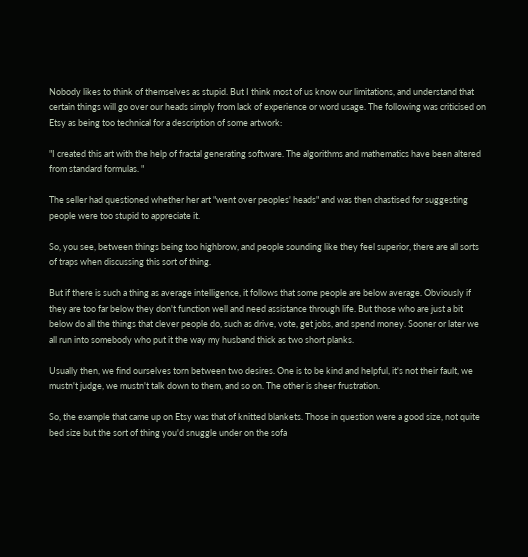Nobody likes to think of themselves as stupid. But I think most of us know our limitations, and understand that certain things will go over our heads simply from lack of experience or word usage. The following was criticised on Etsy as being too technical for a description of some artwork:

"I created this art with the help of fractal generating software. The algorithms and mathematics have been altered from standard formulas. "

The seller had questioned whether her art "went over peoples' heads" and was then chastised for suggesting people were too stupid to appreciate it.

So, you see, between things being too highbrow, and people sounding like they feel superior, there are all sorts of traps when discussing this sort of thing.

But if there is such a thing as average intelligence, it follows that some people are below average. Obviously if they are too far below they don't function well and need assistance through life. But those who are just a bit below do all the things that clever people do, such as drive, vote, get jobs, and spend money. Sooner or later we all run into somebody who put it the way my husband thick as two short planks.

Usually then, we find ourselves torn between two desires. One is to be kind and helpful, it's not their fault, we mustn't judge, we mustn't talk down to them, and so on. The other is sheer frustration.

So, the example that came up on Etsy was that of knitted blankets. Those in question were a good size, not quite bed size but the sort of thing you'd snuggle under on the sofa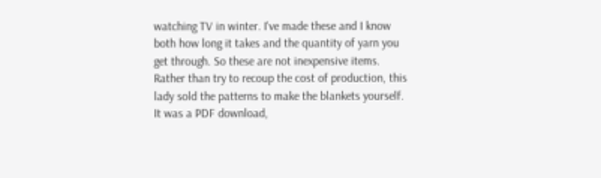watching TV in winter. I've made these and I know both how long it takes and the quantity of yarn you get through. So these are not inexpensive items. Rather than try to recoup the cost of production, this lady sold the patterns to make the blankets yourself. It was a PDF download,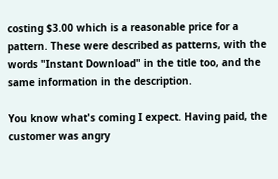costing $3.00 which is a reasonable price for a pattern. These were described as patterns, with the words "Instant Download" in the title too, and the same information in the description.

You know what's coming I expect. Having paid, the customer was angry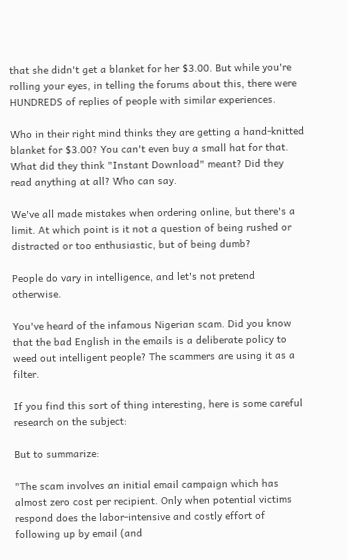that she didn't get a blanket for her $3.00. But while you're rolling your eyes, in telling the forums about this, there were HUNDREDS of replies of people with similar experiences.

Who in their right mind thinks they are getting a hand-knitted blanket for $3.00? You can't even buy a small hat for that. What did they think "Instant Download" meant? Did they read anything at all? Who can say.

We've all made mistakes when ordering online, but there's a limit. At which point is it not a question of being rushed or distracted or too enthusiastic, but of being dumb?

People do vary in intelligence, and let's not pretend otherwise.

You've heard of the infamous Nigerian scam. Did you know that the bad English in the emails is a deliberate policy to weed out intelligent people? The scammers are using it as a filter.

If you find this sort of thing interesting, here is some careful research on the subject:

But to summarize:

"The scam involves an initial email campaign which has almost zero cost per recipient. Only when potential victims respond does the labor-intensive and costly effort of following up by email (and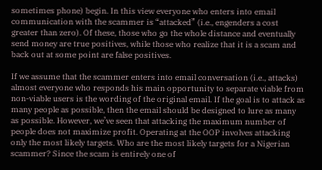sometimes phone) begin. In this view everyone who enters into email communication with the scammer is “attacked” (i.e., engenders a cost greater than zero). Of these, those who go the whole distance and eventually send money are true positives, while those who realize that it is a scam and back out at some point are false positives.

If we assume that the scammer enters into email conversation (i.e., attacks) almost everyone who responds his main opportunity to separate viable from non-viable users is the wording of the original email. If the goal is to attack as many people as possible, then the email should be designed to lure as many as possible. However, we’ve seen that attacking the maximum number of people does not maximize profit. Operating at the OOP involves attacking only the most likely targets. Who are the most likely targets for a Nigerian scammer? Since the scam is entirely one of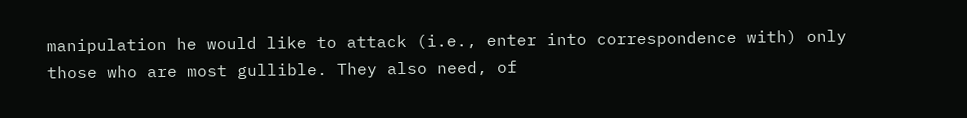manipulation he would like to attack (i.e., enter into correspondence with) only those who are most gullible. They also need, of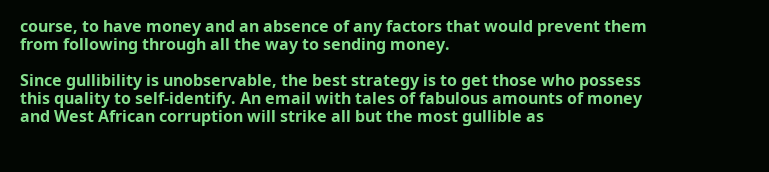course, to have money and an absence of any factors that would prevent them from following through all the way to sending money.

Since gullibility is unobservable, the best strategy is to get those who possess this quality to self-identify. An email with tales of fabulous amounts of money and West African corruption will strike all but the most gullible as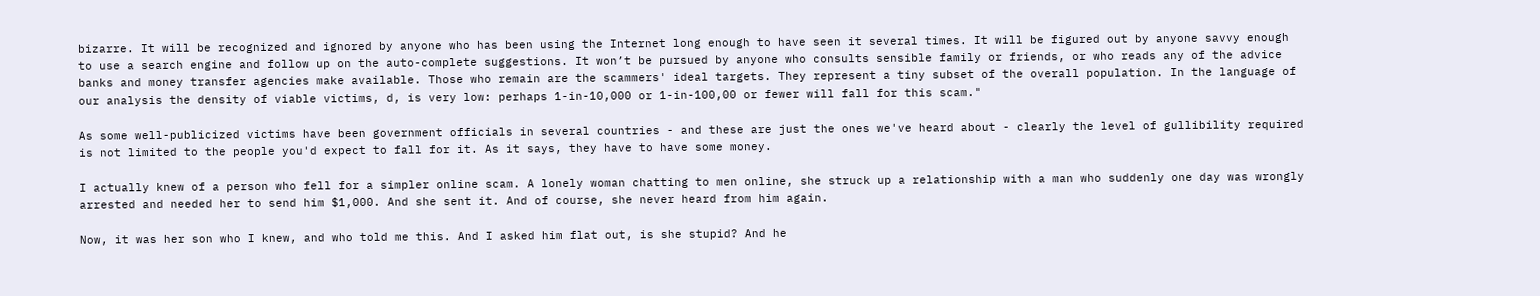bizarre. It will be recognized and ignored by anyone who has been using the Internet long enough to have seen it several times. It will be figured out by anyone savvy enough to use a search engine and follow up on the auto-complete suggestions. It won’t be pursued by anyone who consults sensible family or friends, or who reads any of the advice banks and money transfer agencies make available. Those who remain are the scammers' ideal targets. They represent a tiny subset of the overall population. In the language of our analysis the density of viable victims, d, is very low: perhaps 1-in-10,000 or 1-in-100,00 or fewer will fall for this scam."

As some well-publicized victims have been government officials in several countries - and these are just the ones we've heard about - clearly the level of gullibility required is not limited to the people you'd expect to fall for it. As it says, they have to have some money.

I actually knew of a person who fell for a simpler online scam. A lonely woman chatting to men online, she struck up a relationship with a man who suddenly one day was wrongly arrested and needed her to send him $1,000. And she sent it. And of course, she never heard from him again.

Now, it was her son who I knew, and who told me this. And I asked him flat out, is she stupid? And he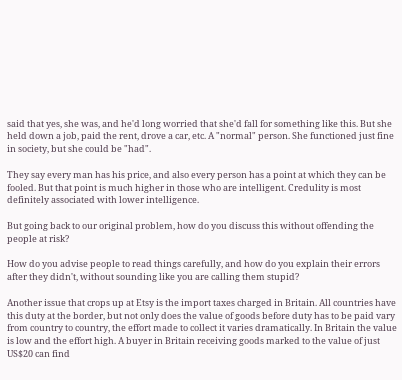said that yes, she was, and he'd long worried that she'd fall for something like this. But she held down a job, paid the rent, drove a car, etc. A "normal" person. She functioned just fine in society, but she could be "had".

They say every man has his price, and also every person has a point at which they can be fooled. But that point is much higher in those who are intelligent. Credulity is most definitely associated with lower intelligence.

But going back to our original problem, how do you discuss this without offending the people at risk?

How do you advise people to read things carefully, and how do you explain their errors after they didn't, without sounding like you are calling them stupid?

Another issue that crops up at Etsy is the import taxes charged in Britain. All countries have this duty at the border, but not only does the value of goods before duty has to be paid vary from country to country, the effort made to collect it varies dramatically. In Britain the value is low and the effort high. A buyer in Britain receiving goods marked to the value of just US$20 can find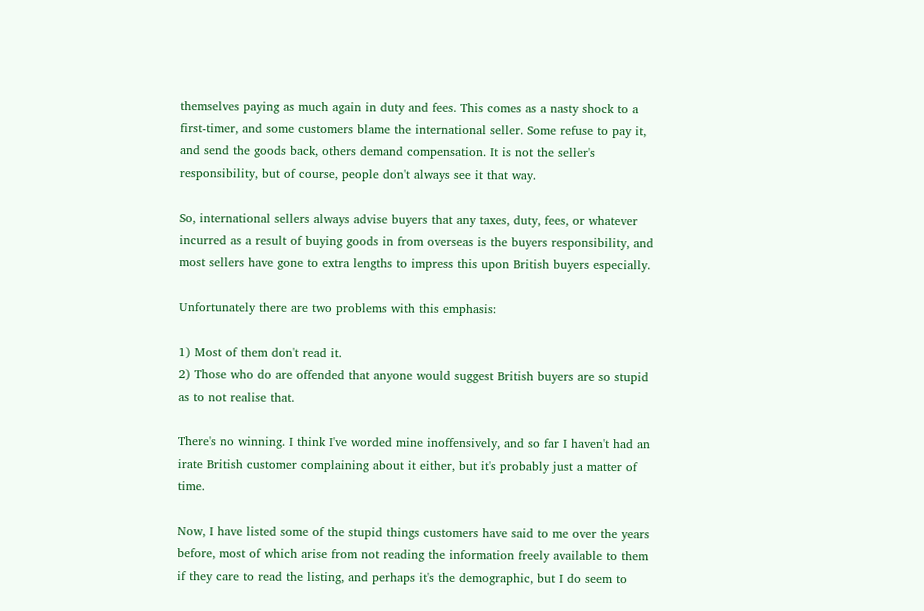themselves paying as much again in duty and fees. This comes as a nasty shock to a first-timer, and some customers blame the international seller. Some refuse to pay it, and send the goods back, others demand compensation. It is not the seller's responsibility, but of course, people don't always see it that way.

So, international sellers always advise buyers that any taxes, duty, fees, or whatever incurred as a result of buying goods in from overseas is the buyers responsibility, and most sellers have gone to extra lengths to impress this upon British buyers especially.

Unfortunately there are two problems with this emphasis:

1) Most of them don't read it.
2) Those who do are offended that anyone would suggest British buyers are so stupid as to not realise that.

There's no winning. I think I've worded mine inoffensively, and so far I haven't had an irate British customer complaining about it either, but it's probably just a matter of time.

Now, I have listed some of the stupid things customers have said to me over the years before, most of which arise from not reading the information freely available to them if they care to read the listing, and perhaps it's the demographic, but I do seem to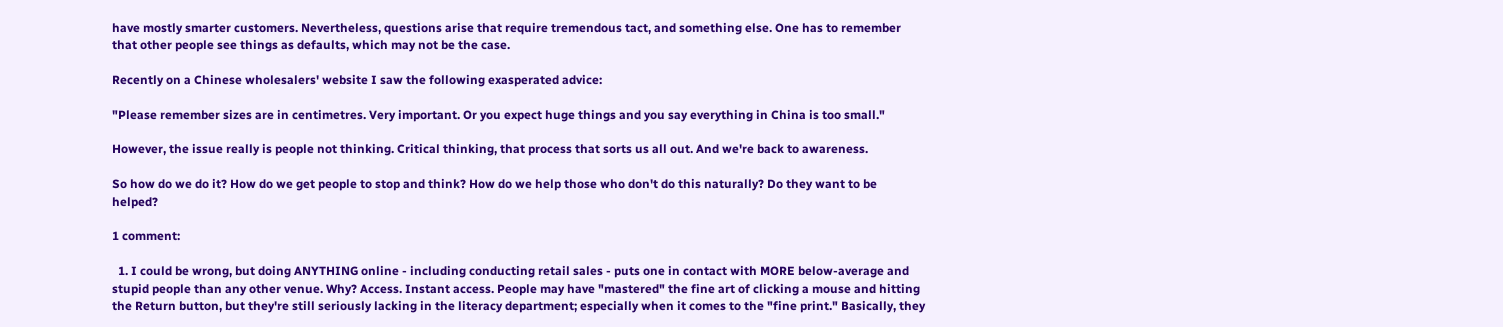have mostly smarter customers. Nevertheless, questions arise that require tremendous tact, and something else. One has to remember that other people see things as defaults, which may not be the case.

Recently on a Chinese wholesalers' website I saw the following exasperated advice:

"Please remember sizes are in centimetres. Very important. Or you expect huge things and you say everything in China is too small."

However, the issue really is people not thinking. Critical thinking, that process that sorts us all out. And we're back to awareness.

So how do we do it? How do we get people to stop and think? How do we help those who don't do this naturally? Do they want to be helped?

1 comment:

  1. I could be wrong, but doing ANYTHING online - including conducting retail sales - puts one in contact with MORE below-average and stupid people than any other venue. Why? Access. Instant access. People may have "mastered" the fine art of clicking a mouse and hitting the Return button, but they're still seriously lacking in the literacy department; especially when it comes to the "fine print." Basically, they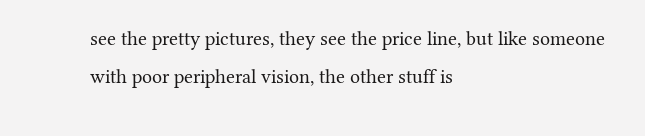see the pretty pictures, they see the price line, but like someone with poor peripheral vision, the other stuff is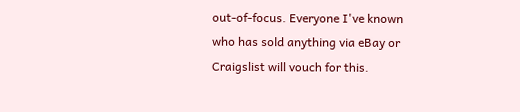out-of-focus. Everyone I've known who has sold anything via eBay or Craigslist will vouch for this.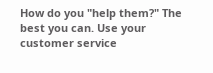How do you "help them?" The best you can. Use your customer service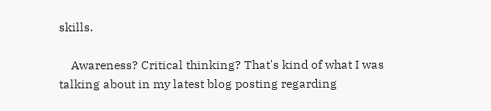skills.

    Awareness? Critical thinking? That's kind of what I was talking about in my latest blog posting regarding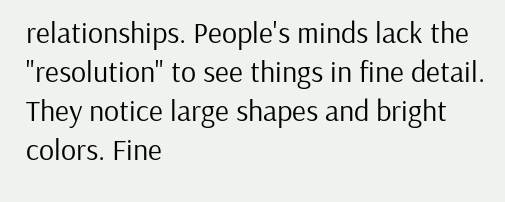relationships. People's minds lack the "resolution" to see things in fine detail. They notice large shapes and bright colors. Fine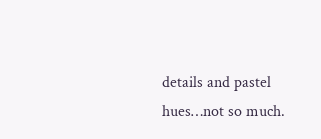details and pastel hues…not so much.